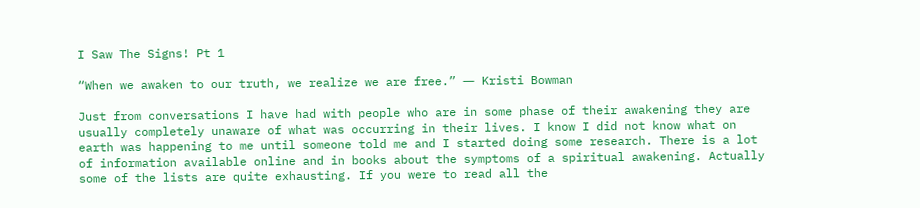I Saw The Signs! Pt 1

“When we awaken to our truth, we realize we are free.” ― Kristi Bowman

Just from conversations I have had with people who are in some phase of their awakening they are usually completely unaware of what was occurring in their lives. I know I did not know what on earth was happening to me until someone told me and I started doing some research. There is a lot of information available online and in books about the symptoms of a spiritual awakening. Actually some of the lists are quite exhausting. If you were to read all the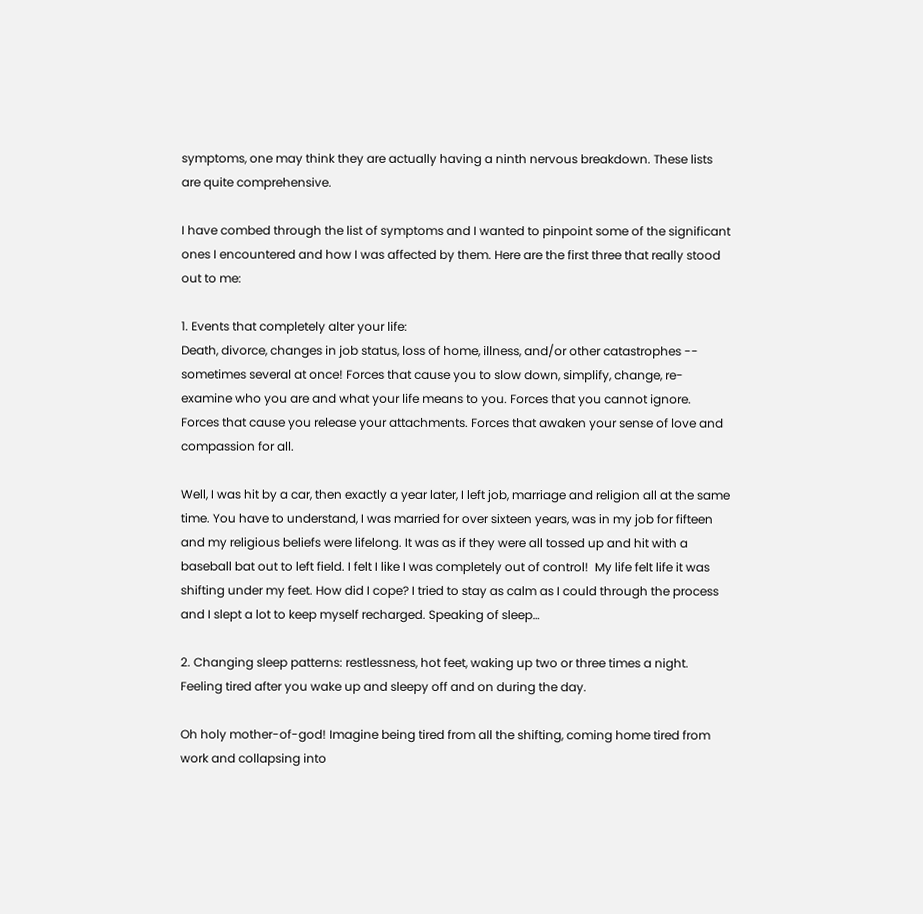symptoms, one may think they are actually having a ninth nervous breakdown. These lists are quite comprehensive.

I have combed through the list of symptoms and I wanted to pinpoint some of the significant ones I encountered and how I was affected by them. Here are the first three that really stood out to me:

1. Events that completely alter your life:
Death, divorce, changes in job status, loss of home, illness, and/or other catastrophes -- sometimes several at once! Forces that cause you to slow down, simplify, change, re-examine who you are and what your life means to you. Forces that you cannot ignore. Forces that cause you release your attachments. Forces that awaken your sense of love and compassion for all.

Well, I was hit by a car, then exactly a year later, I left job, marriage and religion all at the same time. You have to understand, I was married for over sixteen years, was in my job for fifteen and my religious beliefs were lifelong. It was as if they were all tossed up and hit with a baseball bat out to left field. I felt I like I was completely out of control!  My life felt life it was shifting under my feet. How did I cope? I tried to stay as calm as I could through the process and I slept a lot to keep myself recharged. Speaking of sleep…

2. Changing sleep patterns: restlessness, hot feet, waking up two or three times a night. Feeling tired after you wake up and sleepy off and on during the day.

Oh holy mother-of-god! Imagine being tired from all the shifting, coming home tired from work and collapsing into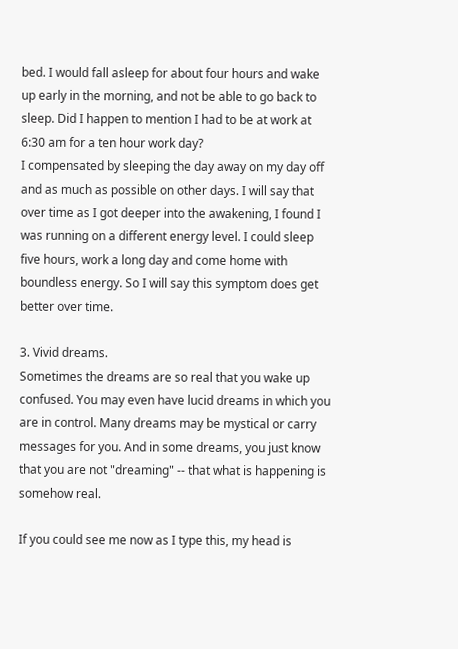bed. I would fall asleep for about four hours and wake up early in the morning, and not be able to go back to sleep. Did I happen to mention I had to be at work at 6:30 am for a ten hour work day?
I compensated by sleeping the day away on my day off and as much as possible on other days. I will say that over time as I got deeper into the awakening, I found I was running on a different energy level. I could sleep five hours, work a long day and come home with boundless energy. So I will say this symptom does get better over time.

3. Vivid dreams.
Sometimes the dreams are so real that you wake up confused. You may even have lucid dreams in which you are in control. Many dreams may be mystical or carry messages for you. And in some dreams, you just know that you are not "dreaming" -- that what is happening is somehow real.

If you could see me now as I type this, my head is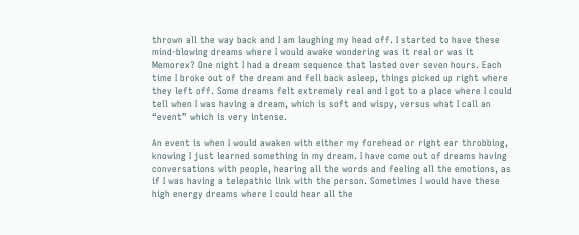thrown all the way back and I am laughing my head off. I started to have these mind-blowing dreams where I would awake wondering was it real or was it Memorex? One night I had a dream sequence that lasted over seven hours. Each time I broke out of the dream and fell back asleep, things picked up right where they left off. Some dreams felt extremely real and I got to a place where I could tell when I was having a dream, which is soft and wispy, versus what I call an “event” which is very intense.

An event is when I would awaken with either my forehead or right ear throbbing, knowing I just learned something in my dream. I have come out of dreams having conversations with people, hearing all the words and feeling all the emotions, as if I was having a telepathic link with the person. Sometimes I would have these high energy dreams where I could hear all the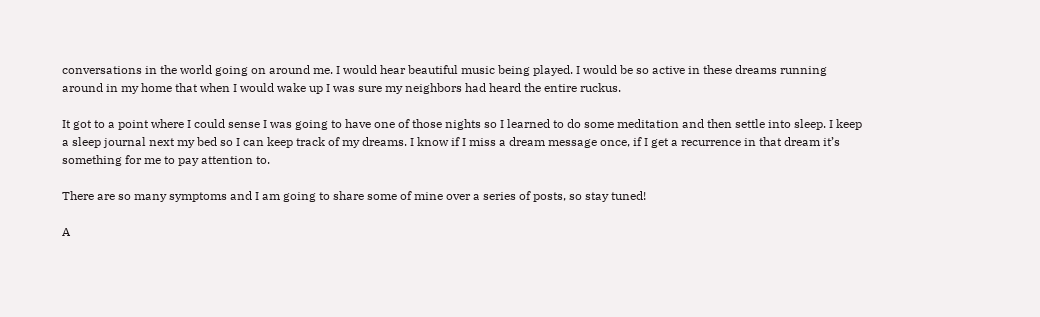conversations in the world going on around me. I would hear beautiful music being played. I would be so active in these dreams running around in my home that when I would wake up I was sure my neighbors had heard the entire ruckus.

It got to a point where I could sense I was going to have one of those nights so I learned to do some meditation and then settle into sleep. I keep a sleep journal next my bed so I can keep track of my dreams. I know if I miss a dream message once, if I get a recurrence in that dream it’s something for me to pay attention to.

There are so many symptoms and I am going to share some of mine over a series of posts, so stay tuned!

A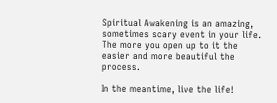Spiritual Awakening is an amazing, sometimes scary event in your life. The more you open up to it the easier and more beautiful the process.

In the meantime, live the life!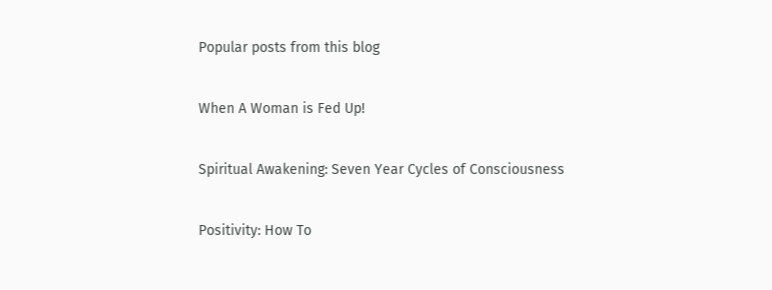Popular posts from this blog

When A Woman is Fed Up!

Spiritual Awakening: Seven Year Cycles of Consciousness

Positivity: How To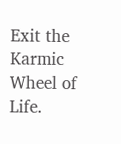Exit the Karmic Wheel of Life.